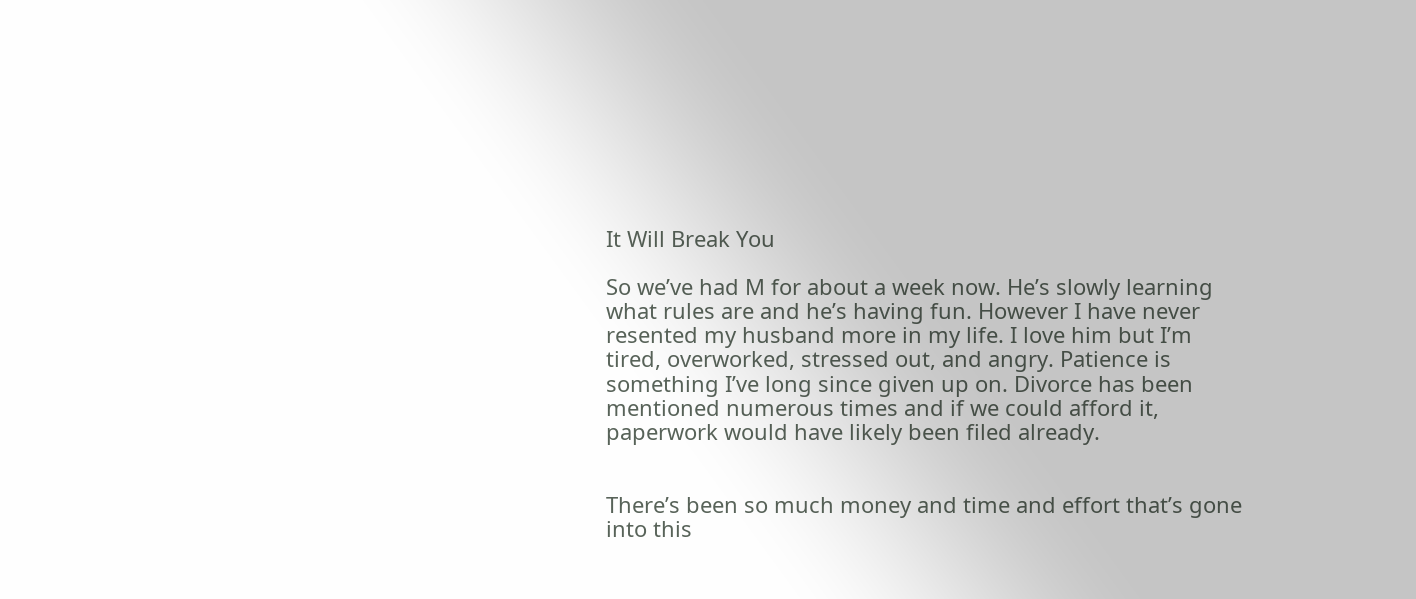It Will Break You

So we’ve had M for about a week now. He’s slowly learning what rules are and he’s having fun. However I have never resented my husband more in my life. I love him but I’m tired, overworked, stressed out, and angry. Patience is something I’ve long since given up on. Divorce has been mentioned numerous times and if we could afford it, paperwork would have likely been filed already.


There’s been so much money and time and effort that’s gone into this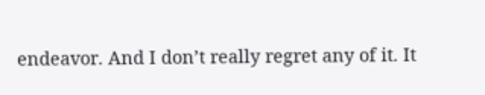endeavor. And I don’t really regret any of it. It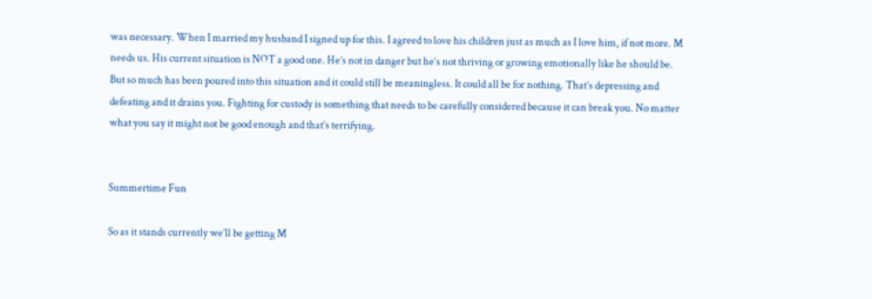was necessary. When I married my husband I signed up for this. I agreed to love his children just as much as I love him, if not more. M needs us. His current situation is NOT a good one. He’s not in danger but he’s not thriving or growing emotionally like he should be. But so much has been poured into this situation and it could still be meaningless. It could all be for nothing. That’s depressing and defeating and it drains you. Fighting for custody is something that needs to be carefully considered because it can break you. No matter what you say it might not be good enough and that’s terrifying.


Summertime Fun

So as it stands currently we’ll be getting M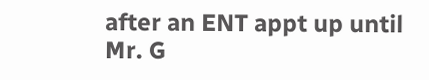after an ENT appt up until Mr. G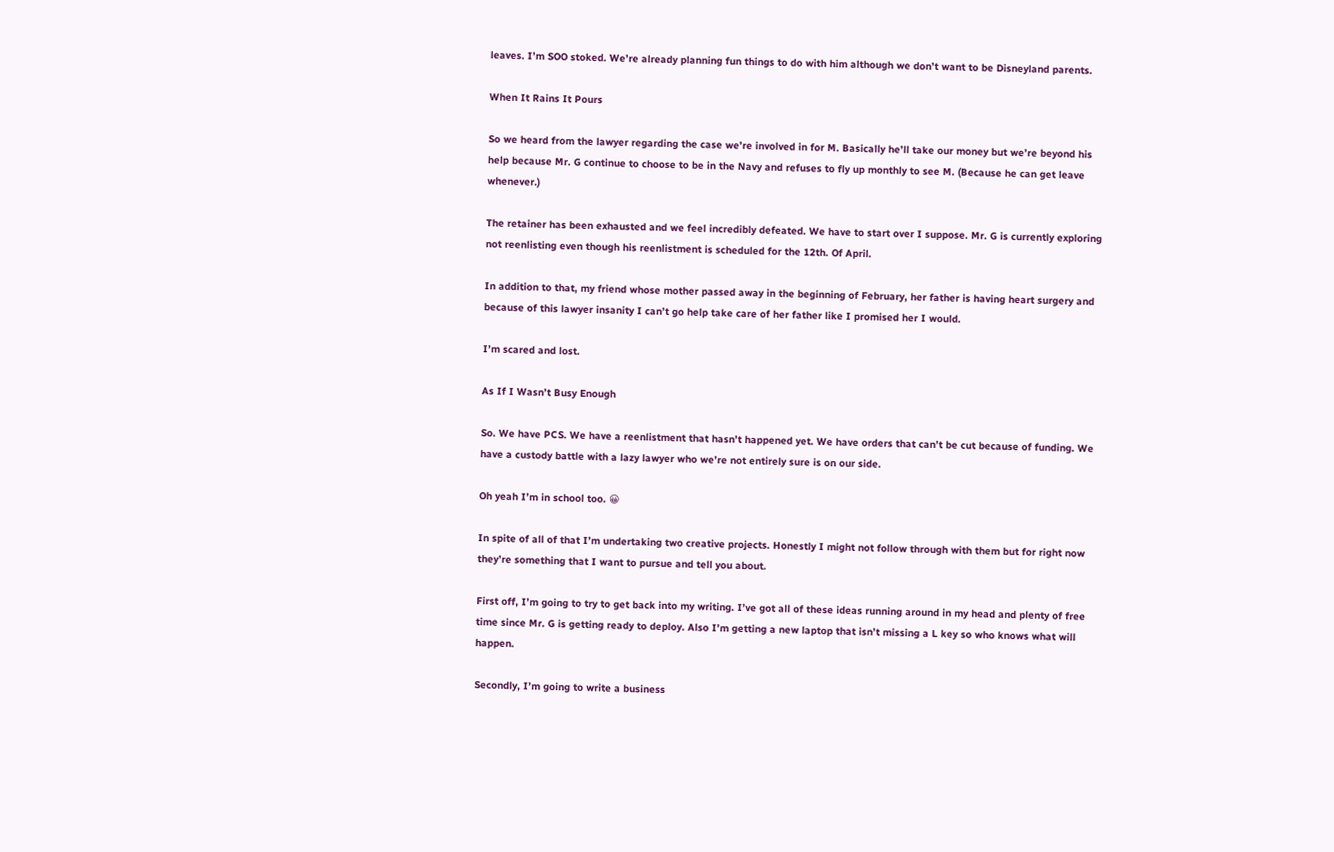leaves. I’m SOO stoked. We’re already planning fun things to do with him although we don’t want to be Disneyland parents.

When It Rains It Pours

So we heard from the lawyer regarding the case we’re involved in for M. Basically he’ll take our money but we’re beyond his help because Mr. G continue to choose to be in the Navy and refuses to fly up monthly to see M. (Because he can get leave whenever.)

The retainer has been exhausted and we feel incredibly defeated. We have to start over I suppose. Mr. G is currently exploring not reenlisting even though his reenlistment is scheduled for the 12th. Of April.

In addition to that, my friend whose mother passed away in the beginning of February, her father is having heart surgery and because of this lawyer insanity I can’t go help take care of her father like I promised her I would.

I’m scared and lost.

As If I Wasn’t Busy Enough

So. We have PCS. We have a reenlistment that hasn’t happened yet. We have orders that can’t be cut because of funding. We have a custody battle with a lazy lawyer who we’re not entirely sure is on our side.

Oh yeah I’m in school too. 😀

In spite of all of that I’m undertaking two creative projects. Honestly I might not follow through with them but for right now they’re something that I want to pursue and tell you about.

First off, I’m going to try to get back into my writing. I’ve got all of these ideas running around in my head and plenty of free time since Mr. G is getting ready to deploy. Also I’m getting a new laptop that isn’t missing a L key so who knows what will happen.

Secondly, I’m going to write a business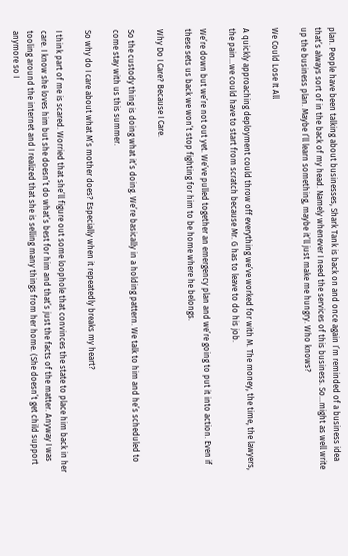plan. People have been talking about businesses, Shark Tank is back on and once again I’m reminded of a business idea that’s always sort of in the back of my head. Namely whenever I need the services of this business. So…might as well write up the business plan. Maybe I’ll learn something, maybe it’ll just make me hungry. Who knows?

We Could Lose It All

A quickly approaching deployment could throw off everything we’ve worked for with M. The money, the time, the lawyers, the pain…we could have to start from scratch because Mr. G has to leave to do his job.

We’re down but we’re not out yet. We’ve pulled together an emergency plan and we’re going to put it into action. Even if these sets us back we won’t stop fighting for him to be home where he belongs.

Why Do I Care? Because I Care.

So the custody thing is doing what it’s doing. We’re basically in a holding pattern. We talk to him and he’s scheduled to come stay with us this summer.

So why do I care about what M’s mother does? Especially when it repeatedly breaks my heart?

I think part of me is scared. Worried that she’ll figure out some loophole that convinces the state to place him back in her care. I know she loves him but she doesn’t do what’s best for him and that’s just the facts of the matter. Anyway I was tooling around the internet and I realized that she is selling many things from her home. (She doesn’t get child support anymore so I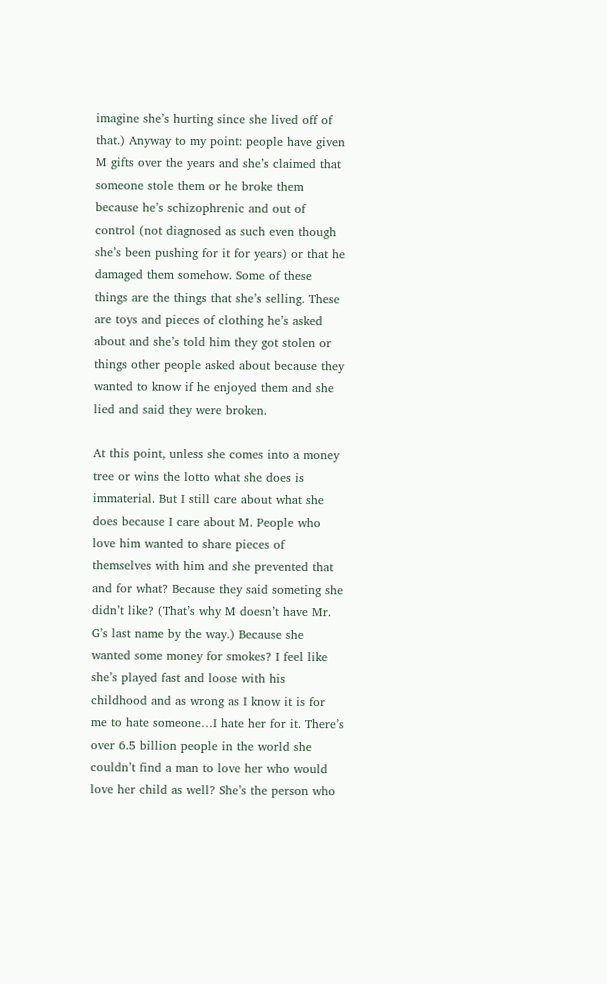imagine she’s hurting since she lived off of that.) Anyway to my point: people have given M gifts over the years and she’s claimed that someone stole them or he broke them because he’s schizophrenic and out of control (not diagnosed as such even though she’s been pushing for it for years) or that he damaged them somehow. Some of these things are the things that she’s selling. These are toys and pieces of clothing he’s asked about and she’s told him they got stolen or things other people asked about because they wanted to know if he enjoyed them and she lied and said they were broken.

At this point, unless she comes into a money tree or wins the lotto what she does is immaterial. But I still care about what she does because I care about M. People who love him wanted to share pieces of themselves with him and she prevented that and for what? Because they said someting she didn’t like? (That’s why M doesn’t have Mr. G’s last name by the way.) Because she wanted some money for smokes? I feel like she’s played fast and loose with his childhood and as wrong as I know it is for me to hate someone…I hate her for it. There’s over 6.5 billion people in the world she couldn’t find a man to love her who would love her child as well? She’s the person who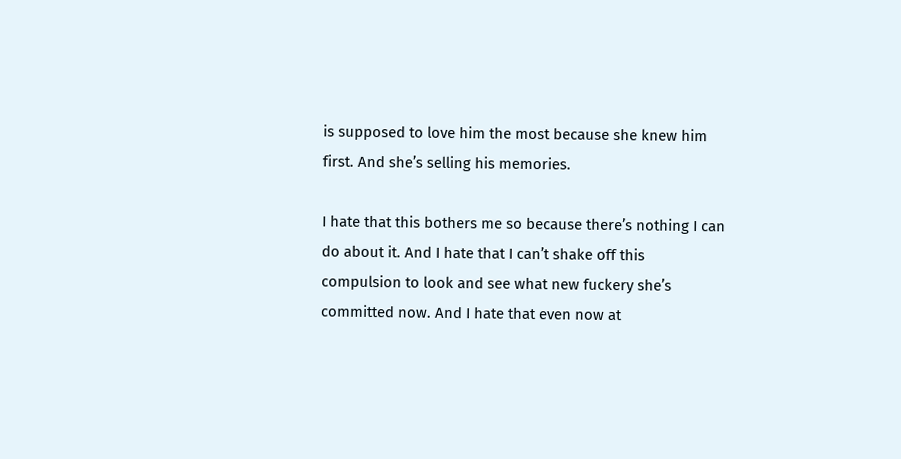is supposed to love him the most because she knew him first. And she’s selling his memories.

I hate that this bothers me so because there’s nothing I can do about it. And I hate that I can’t shake off this compulsion to look and see what new fuckery she’s committed now. And I hate that even now at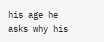his age he asks why his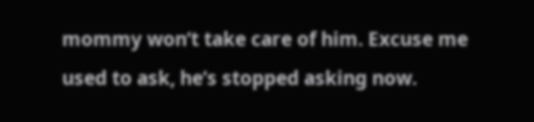mommy won’t take care of him. Excuse me used to ask, he’s stopped asking now.